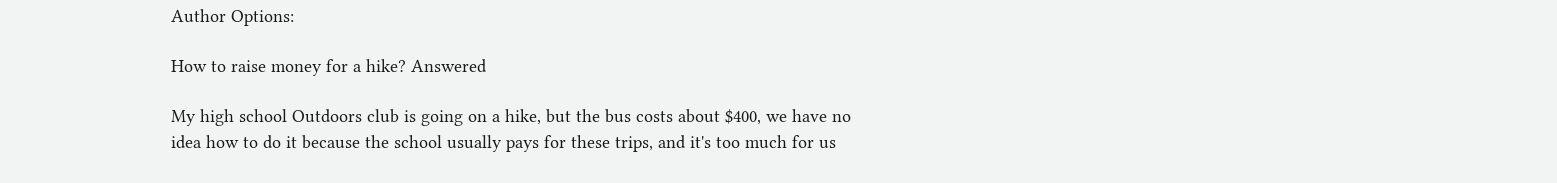Author Options:

How to raise money for a hike? Answered

My high school Outdoors club is going on a hike, but the bus costs about $400, we have no idea how to do it because the school usually pays for these trips, and it's too much for us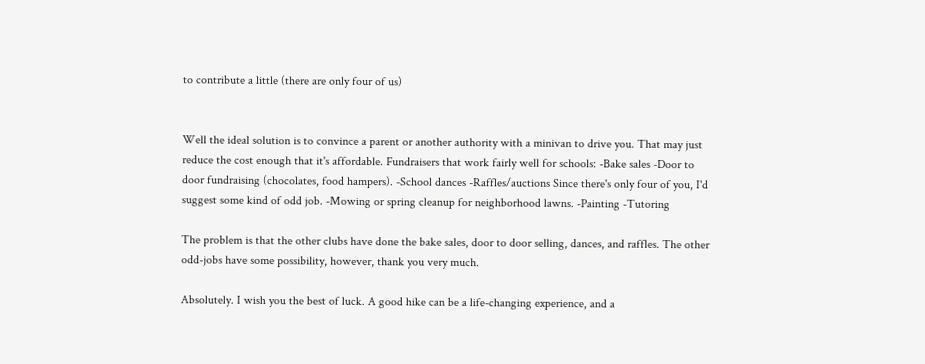to contribute a little (there are only four of us)


Well the ideal solution is to convince a parent or another authority with a minivan to drive you. That may just reduce the cost enough that it's affordable. Fundraisers that work fairly well for schools: -Bake sales -Door to door fundraising (chocolates, food hampers). -School dances -Raffles/auctions Since there's only four of you, I'd suggest some kind of odd job. -Mowing or spring cleanup for neighborhood lawns. -Painting -Tutoring

The problem is that the other clubs have done the bake sales, door to door selling, dances, and raffles. The other odd-jobs have some possibility, however, thank you very much.

Absolutely. I wish you the best of luck. A good hike can be a life-changing experience, and a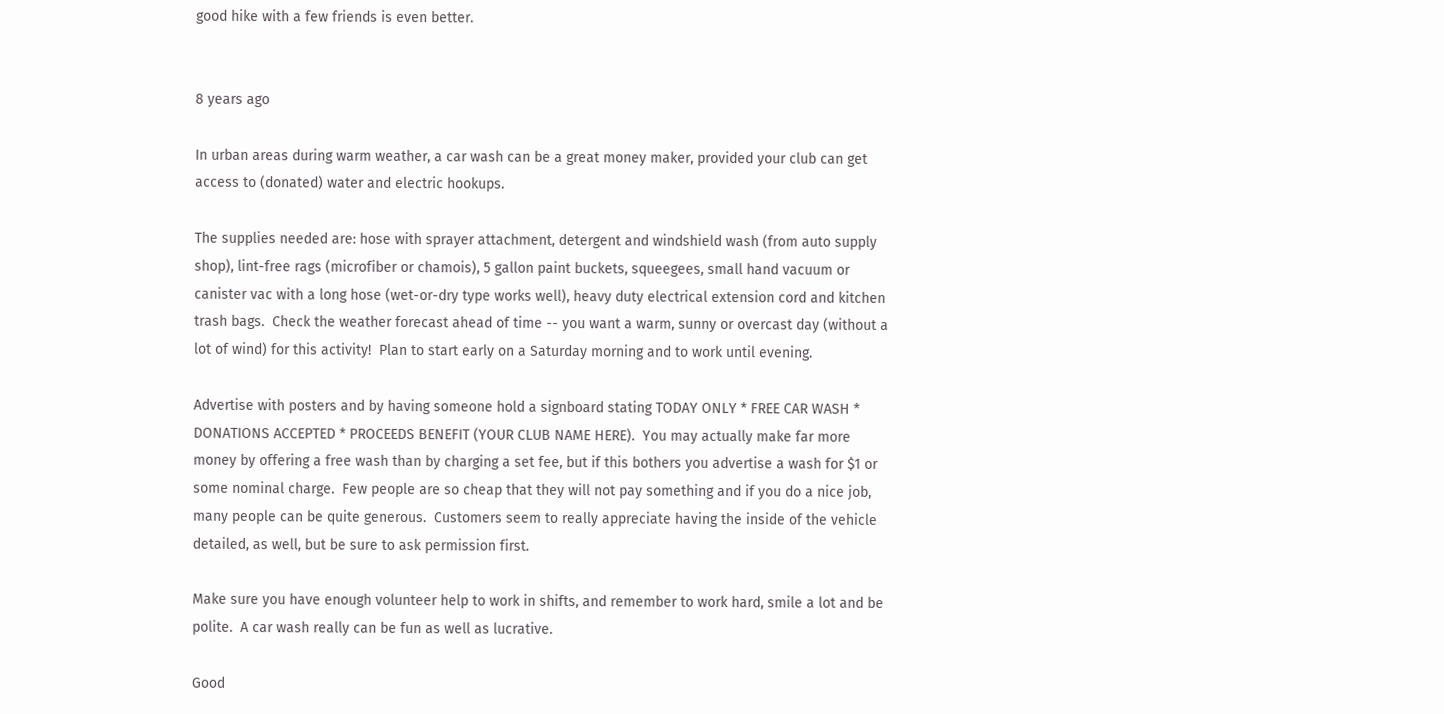good hike with a few friends is even better.


8 years ago

In urban areas during warm weather, a car wash can be a great money maker, provided your club can get access to (donated) water and electric hookups.

The supplies needed are: hose with sprayer attachment, detergent and windshield wash (from auto supply shop), lint-free rags (microfiber or chamois), 5 gallon paint buckets, squeegees, small hand vacuum or canister vac with a long hose (wet-or-dry type works well), heavy duty electrical extension cord and kitchen trash bags.  Check the weather forecast ahead of time -- you want a warm, sunny or overcast day (without a lot of wind) for this activity!  Plan to start early on a Saturday morning and to work until evening.

Advertise with posters and by having someone hold a signboard stating TODAY ONLY * FREE CAR WASH * DONATIONS ACCEPTED * PROCEEDS BENEFIT (YOUR CLUB NAME HERE).  You may actually make far more money by offering a free wash than by charging a set fee, but if this bothers you advertise a wash for $1 or some nominal charge.  Few people are so cheap that they will not pay something and if you do a nice job, many people can be quite generous.  Customers seem to really appreciate having the inside of the vehicle detailed, as well, but be sure to ask permission first.

Make sure you have enough volunteer help to work in shifts, and remember to work hard, smile a lot and be polite.  A car wash really can be fun as well as lucrative.

Good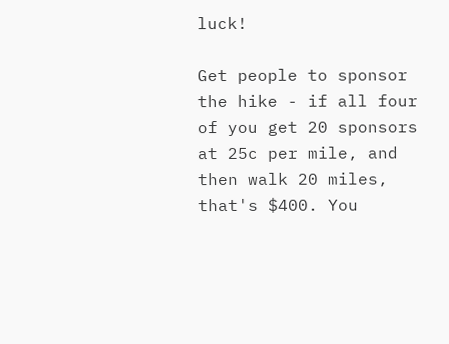luck!

Get people to sponsor the hike - if all four of you get 20 sponsors at 25c per mile, and then walk 20 miles, that's $400. You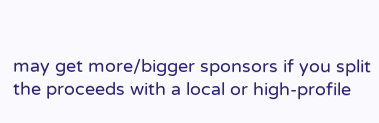may get more/bigger sponsors if you split the proceeds with a local or high-profile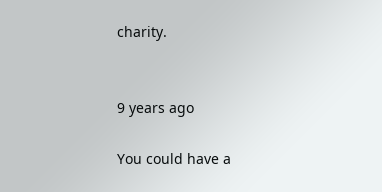charity.


9 years ago

You could have a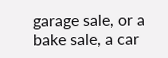garage sale, or a bake sale, a car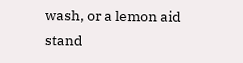wash, or a lemon aid stand